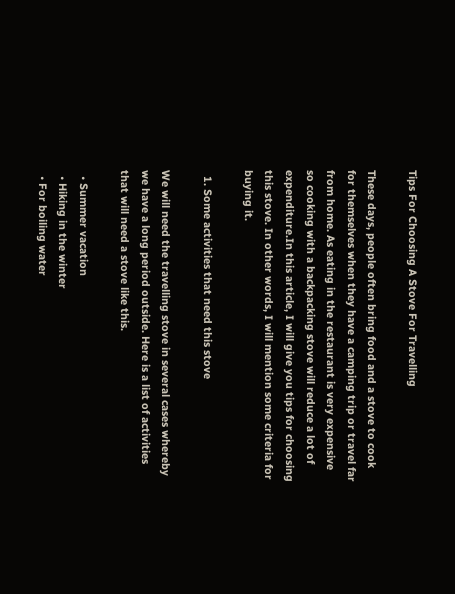Tips For Choosing A Stove For Travelling

These days, people often bring food and a stove to cook for themselves when they have a camping trip or travel far from home. As eating in the restaurant is very expensive so cooking with a backpacking stove will reduce a lot of expenditure.In this article, I will give you tips for choosing this stove. In other words, I will mention some criteria for buying it.

  1. Some activities that need this stove

We will need the travelling stove in several cases whereby we have a long period outside. Here is a list of activities that will need a stove like this.

  • Summer vacation
  • Hiking in the winter
  • For boiling water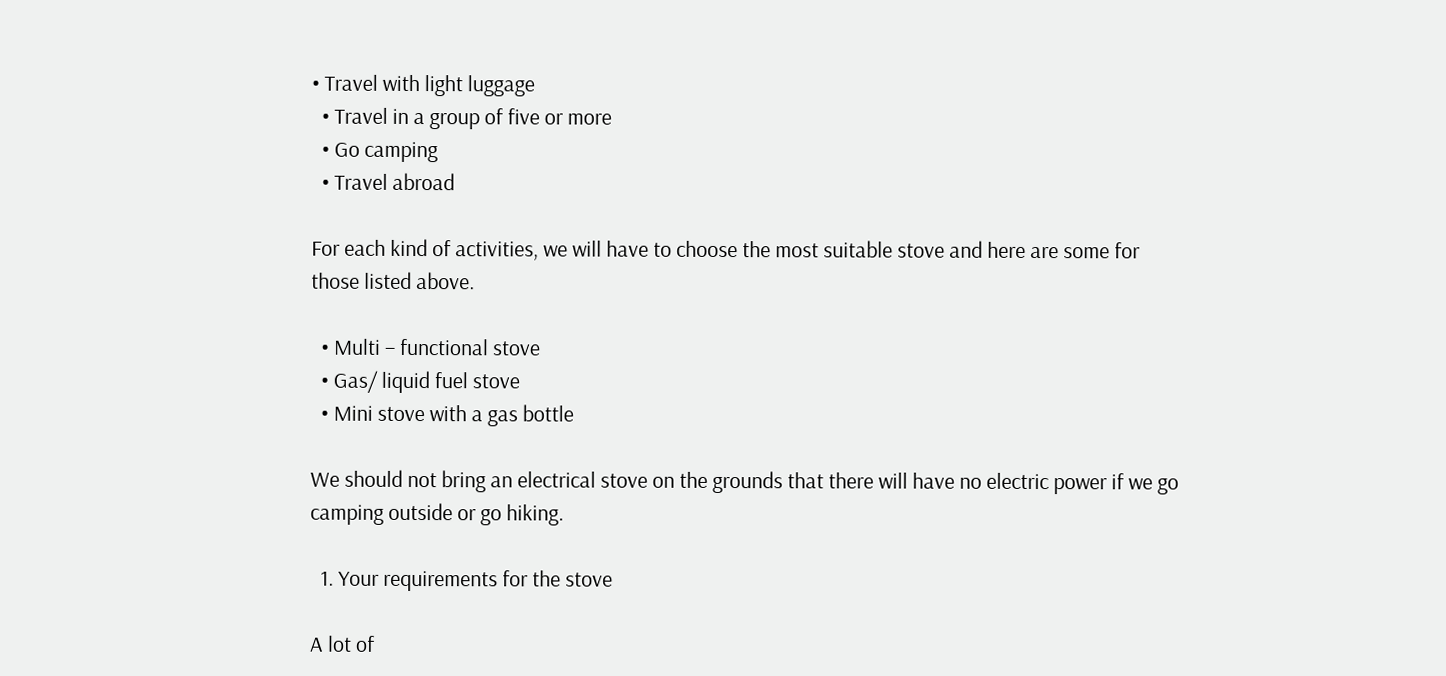• Travel with light luggage
  • Travel in a group of five or more
  • Go camping
  • Travel abroad

For each kind of activities, we will have to choose the most suitable stove and here are some for those listed above.

  • Multi – functional stove
  • Gas/ liquid fuel stove
  • Mini stove with a gas bottle

We should not bring an electrical stove on the grounds that there will have no electric power if we go camping outside or go hiking.

  1. Your requirements for the stove

A lot of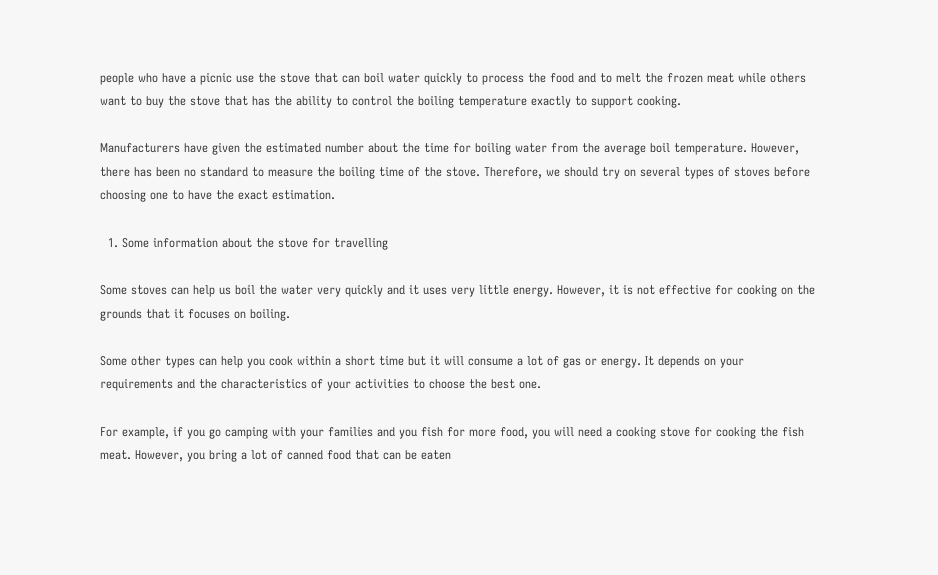people who have a picnic use the stove that can boil water quickly to process the food and to melt the frozen meat while others want to buy the stove that has the ability to control the boiling temperature exactly to support cooking.

Manufacturers have given the estimated number about the time for boiling water from the average boil temperature. However, there has been no standard to measure the boiling time of the stove. Therefore, we should try on several types of stoves before choosing one to have the exact estimation.

  1. Some information about the stove for travelling

Some stoves can help us boil the water very quickly and it uses very little energy. However, it is not effective for cooking on the grounds that it focuses on boiling.

Some other types can help you cook within a short time but it will consume a lot of gas or energy. It depends on your requirements and the characteristics of your activities to choose the best one.

For example, if you go camping with your families and you fish for more food, you will need a cooking stove for cooking the fish meat. However, you bring a lot of canned food that can be eaten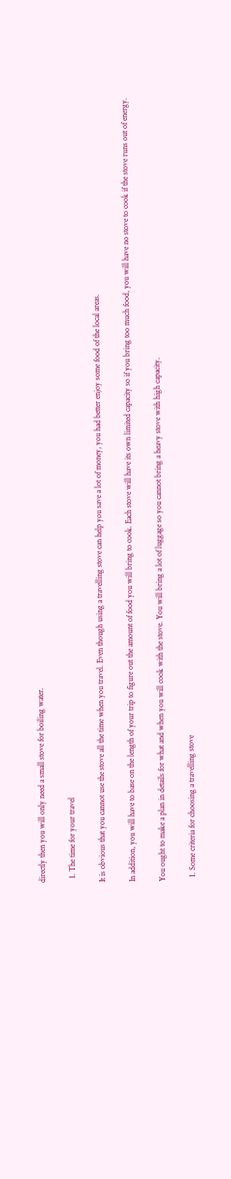directly then you will only need a small stove for boiling water.

  1. The time for your travel

It is obvious that you cannot use the stove all the time when you travel. Even though using a travelling stove can help you save a lot of money, you had better enjoy some food of the local areas.

In addition, you will have to base on the length of your trip to figure out the amount of food you will bring to cook. Each stove will have its own limited capacity so if you bring too much food, you will have no stove to cook if the stove runs out of energy.

You ought to make a plan in details for what and when you will cook with the stove. You will bring a lot of luggage so you cannot bring a heavy stove with high capacity.

  1. Some criteria for choosing a travelling stove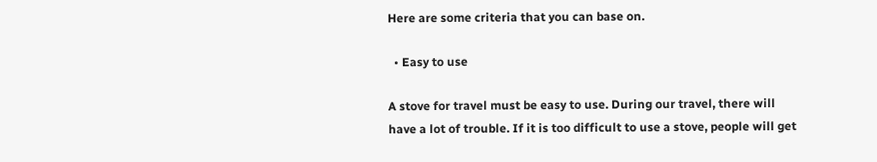Here are some criteria that you can base on.

  • Easy to use

A stove for travel must be easy to use. During our travel, there will have a lot of trouble. If it is too difficult to use a stove, people will get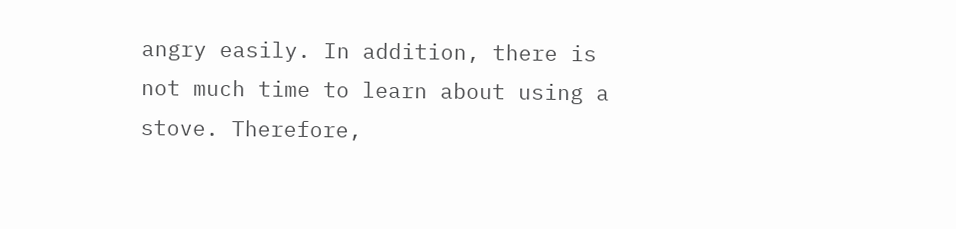angry easily. In addition, there is not much time to learn about using a stove. Therefore,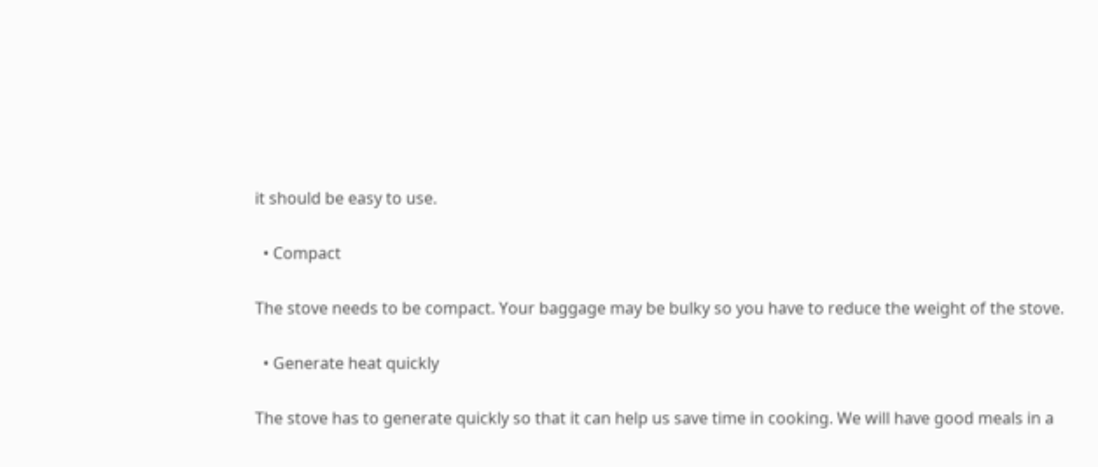it should be easy to use.

  • Compact

The stove needs to be compact. Your baggage may be bulky so you have to reduce the weight of the stove.

  • Generate heat quickly

The stove has to generate quickly so that it can help us save time in cooking. We will have good meals in a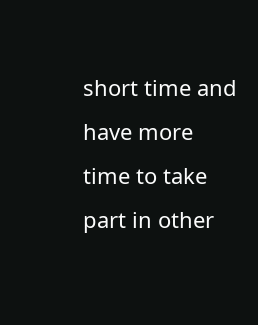short time and have more time to take part in other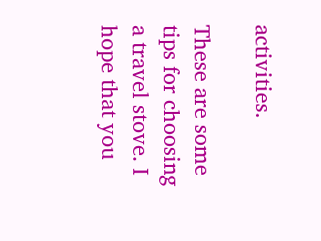activities.

These are some tips for choosing a travel stove. I hope that you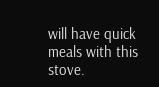will have quick meals with this stove.